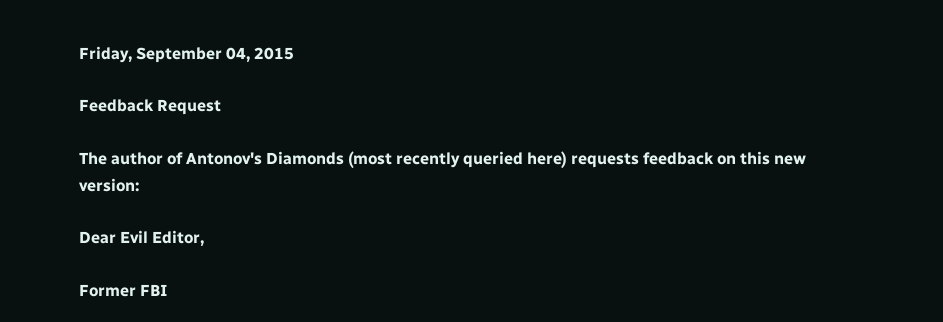Friday, September 04, 2015

Feedback Request

The author of Antonov's Diamonds (most recently queried here) requests feedback on this new version:

Dear Evil Editor,

Former FBI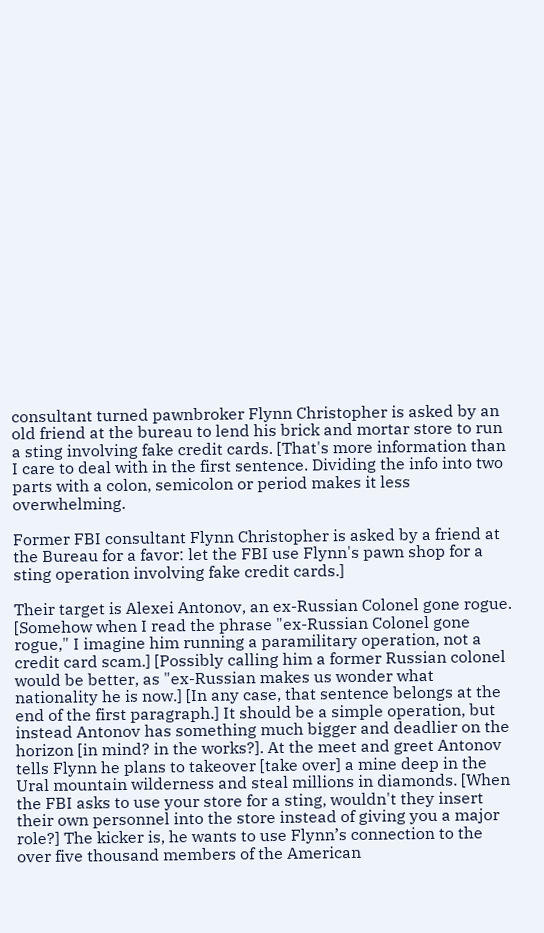consultant turned pawnbroker Flynn Christopher is asked by an old friend at the bureau to lend his brick and mortar store to run a sting involving fake credit cards. [That's more information than I care to deal with in the first sentence. Dividing the info into two parts with a colon, semicolon or period makes it less overwhelming.

Former FBI consultant Flynn Christopher is asked by a friend at the Bureau for a favor: let the FBI use Flynn's pawn shop for a sting operation involving fake credit cards.]

Their target is Alexei Antonov, an ex-Russian Colonel gone rogue. [Somehow when I read the phrase "ex-Russian Colonel gone rogue," I imagine him running a paramilitary operation, not a credit card scam.] [Possibly calling him a former Russian colonel would be better, as "ex-Russian makes us wonder what nationality he is now.] [In any case, that sentence belongs at the end of the first paragraph.] It should be a simple operation, but instead Antonov has something much bigger and deadlier on the horizon [in mind? in the works?]. At the meet and greet Antonov tells Flynn he plans to takeover [take over] a mine deep in the Ural mountain wilderness and steal millions in diamonds. [When the FBI asks to use your store for a sting, wouldn't they insert their own personnel into the store instead of giving you a major role?] The kicker is, he wants to use Flynn’s connection to the over five thousand members of the American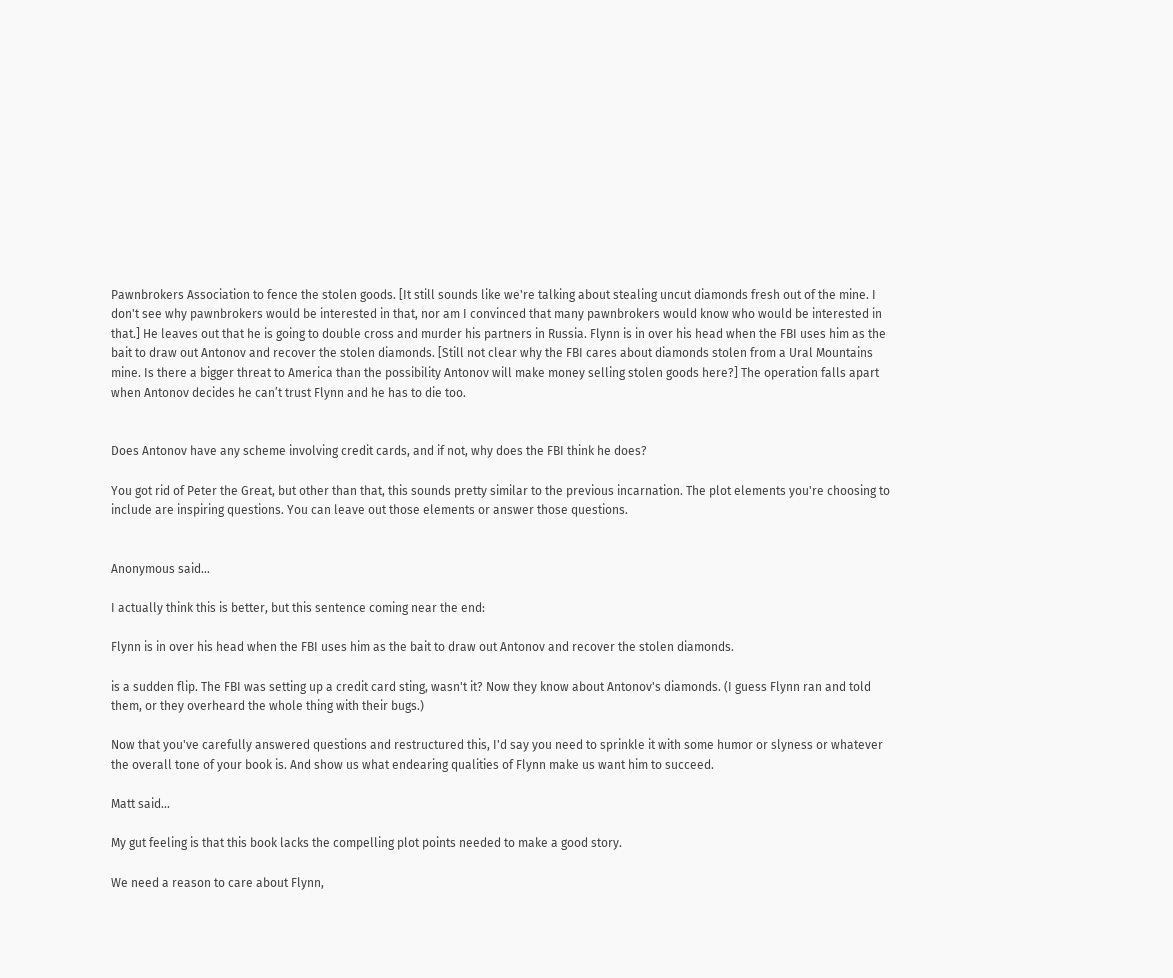Pawnbrokers Association to fence the stolen goods. [It still sounds like we're talking about stealing uncut diamonds fresh out of the mine. I don't see why pawnbrokers would be interested in that, nor am I convinced that many pawnbrokers would know who would be interested in that.] He leaves out that he is going to double cross and murder his partners in Russia. Flynn is in over his head when the FBI uses him as the bait to draw out Antonov and recover the stolen diamonds. [Still not clear why the FBI cares about diamonds stolen from a Ural Mountains mine. Is there a bigger threat to America than the possibility Antonov will make money selling stolen goods here?] The operation falls apart when Antonov decides he can’t trust Flynn and he has to die too.


Does Antonov have any scheme involving credit cards, and if not, why does the FBI think he does?

You got rid of Peter the Great, but other than that, this sounds pretty similar to the previous incarnation. The plot elements you're choosing to include are inspiring questions. You can leave out those elements or answer those questions.


Anonymous said...

I actually think this is better, but this sentence coming near the end:

Flynn is in over his head when the FBI uses him as the bait to draw out Antonov and recover the stolen diamonds.

is a sudden flip. The FBI was setting up a credit card sting, wasn't it? Now they know about Antonov's diamonds. (I guess Flynn ran and told them, or they overheard the whole thing with their bugs.)

Now that you've carefully answered questions and restructured this, I'd say you need to sprinkle it with some humor or slyness or whatever the overall tone of your book is. And show us what endearing qualities of Flynn make us want him to succeed.

Matt said...

My gut feeling is that this book lacks the compelling plot points needed to make a good story.

We need a reason to care about Flynn,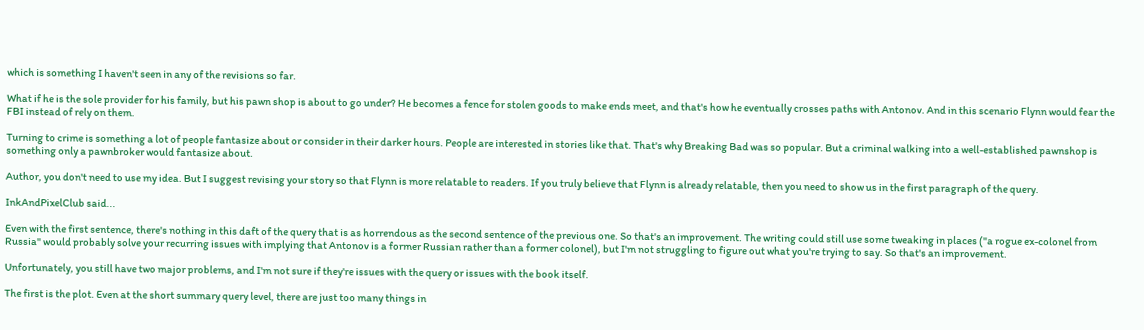which is something I haven't seen in any of the revisions so far.

What if he is the sole provider for his family, but his pawn shop is about to go under? He becomes a fence for stolen goods to make ends meet, and that's how he eventually crosses paths with Antonov. And in this scenario Flynn would fear the FBI instead of rely on them.

Turning to crime is something a lot of people fantasize about or consider in their darker hours. People are interested in stories like that. That's why Breaking Bad was so popular. But a criminal walking into a well-established pawnshop is something only a pawnbroker would fantasize about.

Author, you don't need to use my idea. But I suggest revising your story so that Flynn is more relatable to readers. If you truly believe that Flynn is already relatable, then you need to show us in the first paragraph of the query.

InkAndPixelClub said...

Even with the first sentence, there's nothing in this daft of the query that is as horrendous as the second sentence of the previous one. So that's an improvement. The writing could still use some tweaking in places ("a rogue ex-colonel from Russia" would probably solve your recurring issues with implying that Antonov is a former Russian rather than a former colonel), but I'm not struggling to figure out what you're trying to say. So that's an improvement.

Unfortunately, you still have two major problems, and I'm not sure if they're issues with the query or issues with the book itself.

The first is the plot. Even at the short summary query level, there are just too many things in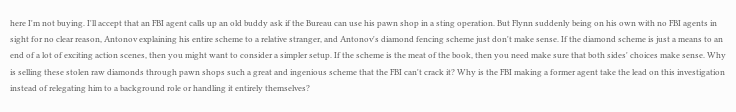here I'm not buying. I'll accept that an FBI agent calls up an old buddy ask if the Bureau can use his pawn shop in a sting operation. But Flynn suddenly being on his own with no FBI agents in sight for no clear reason, Antonov explaining his entire scheme to a relative stranger, and Antonov's diamond fencing scheme just don't make sense. If the diamond scheme is just a means to an end of a lot of exciting action scenes, then you might want to consider a simpler setup. If the scheme is the meat of the book, then you need make sure that both sides' choices make sense. Why is selling these stolen raw diamonds through pawn shops such a great and ingenious scheme that the FBI can't crack it? Why is the FBI making a former agent take the lead on this investigation instead of relegating him to a background role or handling it entirely themselves?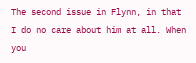The second issue in Flynn, in that I do no care about him at all. When you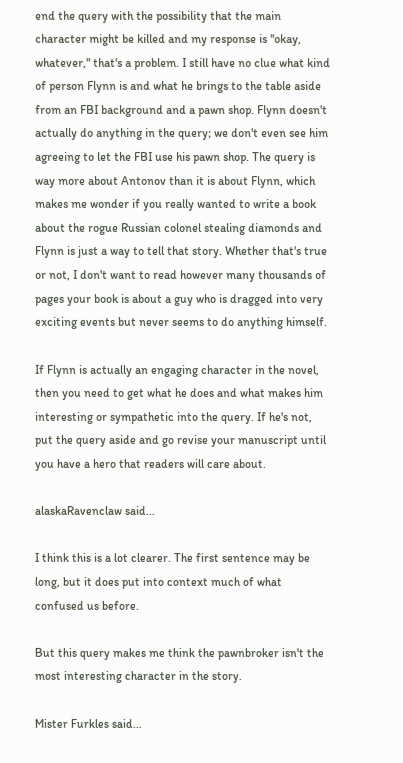end the query with the possibility that the main character might be killed and my response is "okay, whatever," that's a problem. I still have no clue what kind of person Flynn is and what he brings to the table aside from an FBI background and a pawn shop. Flynn doesn't actually do anything in the query; we don't even see him agreeing to let the FBI use his pawn shop. The query is way more about Antonov than it is about Flynn, which makes me wonder if you really wanted to write a book about the rogue Russian colonel stealing diamonds and Flynn is just a way to tell that story. Whether that's true or not, I don't want to read however many thousands of pages your book is about a guy who is dragged into very exciting events but never seems to do anything himself.

If Flynn is actually an engaging character in the novel, then you need to get what he does and what makes him interesting or sympathetic into the query. If he's not, put the query aside and go revise your manuscript until you have a hero that readers will care about.

alaskaRavenclaw said...

I think this is a lot clearer. The first sentence may be long, but it does put into context much of what confused us before.

But this query makes me think the pawnbroker isn't the most interesting character in the story.

Mister Furkles said...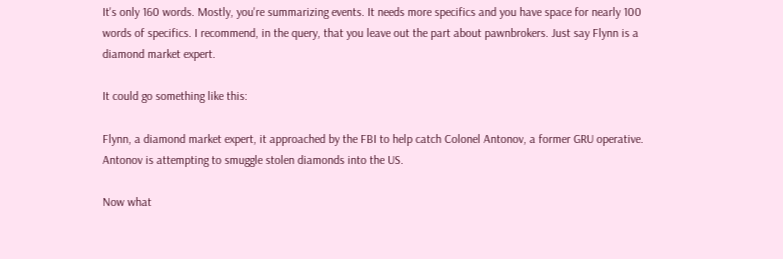It's only 160 words. Mostly, you're summarizing events. It needs more specifics and you have space for nearly 100 words of specifics. I recommend, in the query, that you leave out the part about pawnbrokers. Just say Flynn is a diamond market expert.

It could go something like this:

Flynn, a diamond market expert, it approached by the FBI to help catch Colonel Antonov, a former GRU operative. Antonov is attempting to smuggle stolen diamonds into the US.

Now what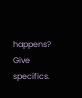happens? Give specifics.